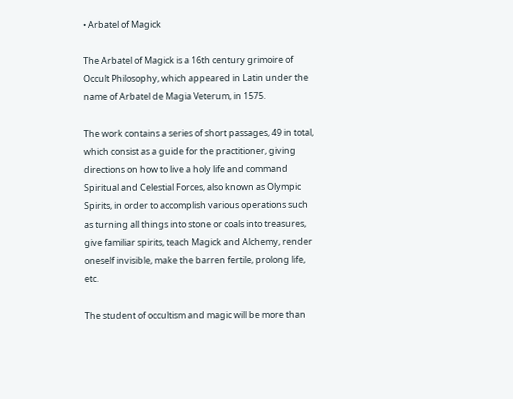• Arbatel of Magick

The Arbatel of Magick is a 16th century grimoire of Occult Philosophy, which appeared in Latin under the name of Arbatel de Magia Veterum, in 1575.

The work contains a series of short passages, 49 in total, which consist as a guide for the practitioner, giving directions on how to live a holy life and command Spiritual and Celestial Forces, also known as Olympic Spirits, in order to accomplish various operations such as turning all things into stone or coals into treasures, give familiar spirits, teach Magick and Alchemy, render oneself invisible, make the barren fertile, prolong life, etc.

The student of occultism and magic will be more than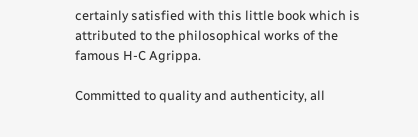certainly satisfied with this little book which is attributed to the philosophical works of the famous H-C Agrippa.

Committed to quality and authenticity, all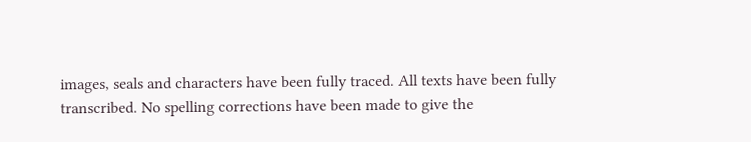images, seals and characters have been fully traced. All texts have been fully transcribed. No spelling corrections have been made to give the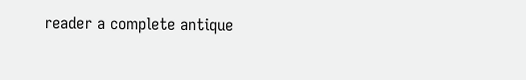reader a complete antique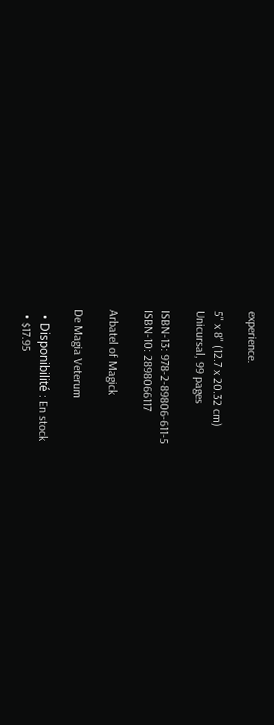experience.

5" x 8" (12.7 x 20.32 cm)
Unicursal, 99 pages

ISBN-13: 978-2-89806-611-5
ISBN-10: 2898066117

Arbatel of Magick

De Magia Veterum

  • Disponibilité : En stock
  • $17.95